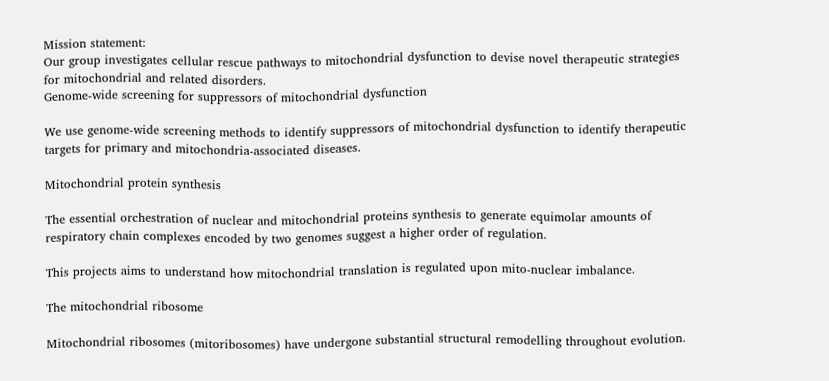Mission statement:
Our group investigates cellular rescue pathways to mitochondrial dysfunction to devise novel therapeutic strategies for mitochondrial and related disorders.
Genome-wide screening for suppressors of mitochondrial dysfunction

We use genome-wide screening methods to identify suppressors of mitochondrial dysfunction to identify therapeutic targets for primary and mitochondria-associated diseases.

Mitochondrial protein synthesis

The essential orchestration of nuclear and mitochondrial proteins synthesis to generate equimolar amounts of respiratory chain complexes encoded by two genomes suggest a higher order of regulation.

This projects aims to understand how mitochondrial translation is regulated upon mito-nuclear imbalance.

The mitochondrial ribosome

Mitochondrial ribosomes (mitoribosomes) have undergone substantial structural remodelling throughout evolution.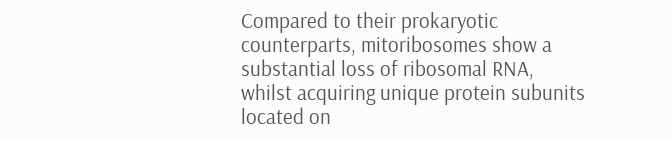Compared to their prokaryotic counterparts, mitoribosomes show a substantial loss of ribosomal RNA, whilst acquiring unique protein subunits located on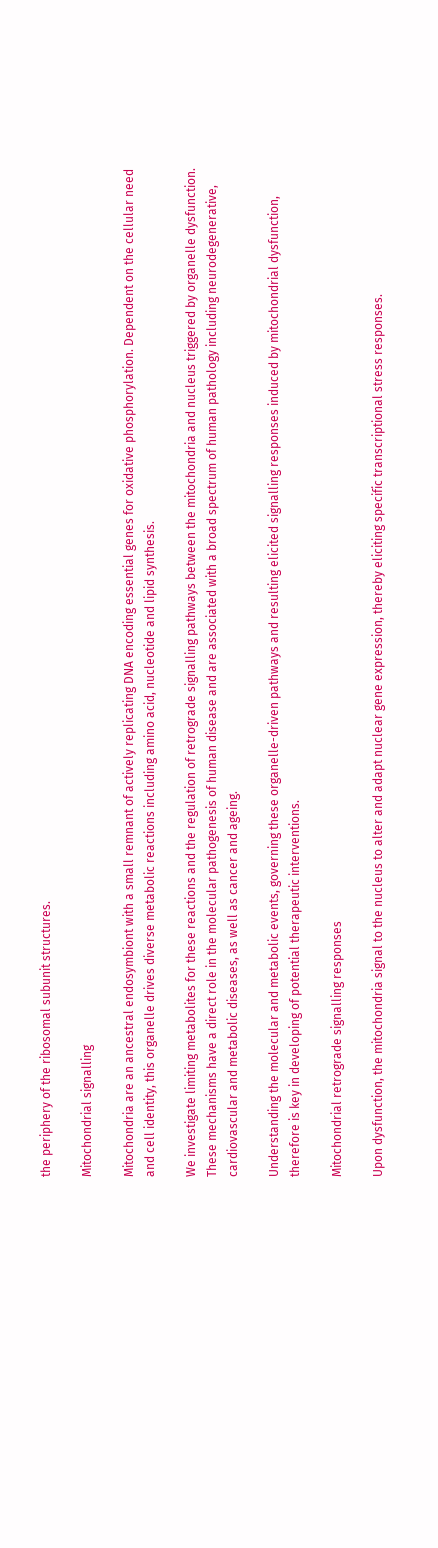the periphery of the ribosomal subunit structures.

Mitochondrial signalling

Mitochondria are an ancestral endosymbiont with a small remnant of actively replicating DNA encoding essential genes for oxidative phosphorylation. Dependent on the cellular need and cell identity, this organelle drives diverse metabolic reactions including amino acid, nucleotide and lipid synthesis.

We investigate limiting metabolites for these reactions and the regulation of retrograde signalling pathways between the mitochondria and nucleus triggered by organelle dysfunction. These mechanisms have a direct role in the molecular pathogenesis of human disease and are associated with a broad spectrum of human pathology including neurodegenerative, cardiovascular and metabolic diseases, as well as cancer and ageing.

Understanding the molecular and metabolic events, governing these organelle-driven pathways and resulting elicited signalling responses induced by mitochondrial dysfunction, therefore is key in developing of potential therapeutic interventions.

Mitochondrial retrograde signalling responses

Upon dysfunction, the mitochondria signal to the nucleus to alter and adapt nuclear gene expression, thereby eliciting specific transcriptional stress responses.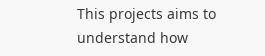This projects aims to understand how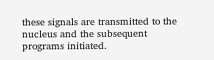these signals are transmitted to the nucleus and the subsequent programs initiated.